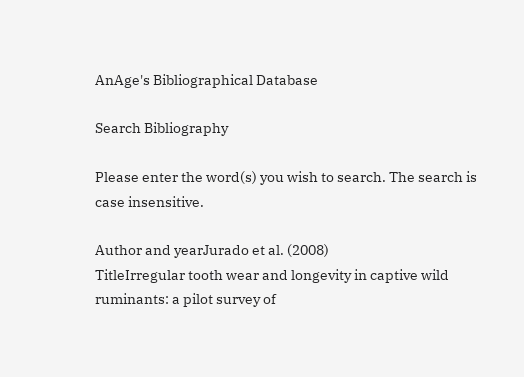AnAge's Bibliographical Database

Search Bibliography

Please enter the word(s) you wish to search. The search is case insensitive.

Author and yearJurado et al. (2008)
TitleIrregular tooth wear and longevity in captive wild ruminants: a pilot survey of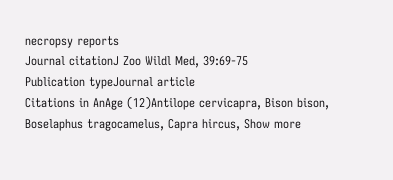necropsy reports
Journal citationJ Zoo Wildl Med, 39:69-75
Publication typeJournal article
Citations in AnAge (12)Antilope cervicapra, Bison bison, Boselaphus tragocamelus, Capra hircus, Show more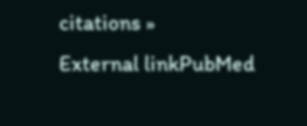citations »
External linkPubMed